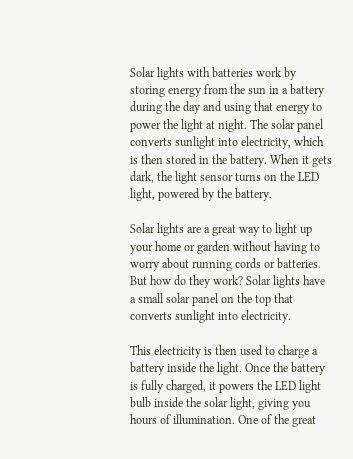Solar lights with batteries work by storing energy from the sun in a battery during the day and using that energy to power the light at night. The solar panel converts sunlight into electricity, which is then stored in the battery. When it gets dark, the light sensor turns on the LED light, powered by the battery.

Solar lights are a great way to light up your home or garden without having to worry about running cords or batteries. But how do they work? Solar lights have a small solar panel on the top that converts sunlight into electricity.

This electricity is then used to charge a battery inside the light. Once the battery is fully charged, it powers the LED light bulb inside the solar light, giving you hours of illumination. One of the great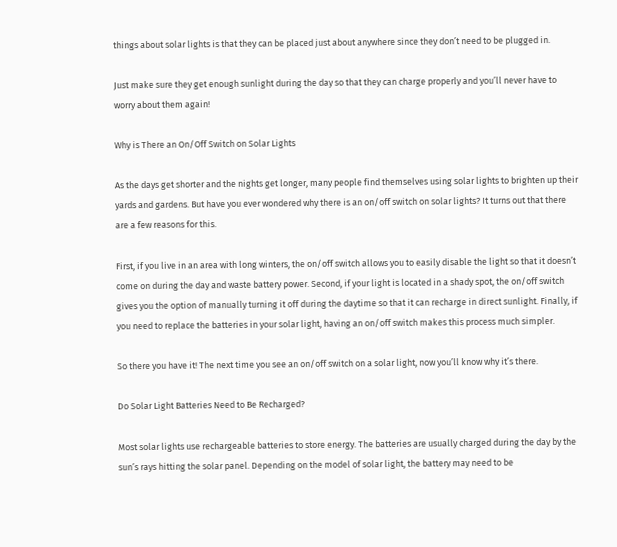things about solar lights is that they can be placed just about anywhere since they don’t need to be plugged in.

Just make sure they get enough sunlight during the day so that they can charge properly and you’ll never have to worry about them again!

Why is There an On/Off Switch on Solar Lights

As the days get shorter and the nights get longer, many people find themselves using solar lights to brighten up their yards and gardens. But have you ever wondered why there is an on/off switch on solar lights? It turns out that there are a few reasons for this.

First, if you live in an area with long winters, the on/off switch allows you to easily disable the light so that it doesn’t come on during the day and waste battery power. Second, if your light is located in a shady spot, the on/off switch gives you the option of manually turning it off during the daytime so that it can recharge in direct sunlight. Finally, if you need to replace the batteries in your solar light, having an on/off switch makes this process much simpler.

So there you have it! The next time you see an on/off switch on a solar light, now you’ll know why it’s there.

Do Solar Light Batteries Need to Be Recharged?

Most solar lights use rechargeable batteries to store energy. The batteries are usually charged during the day by the sun’s rays hitting the solar panel. Depending on the model of solar light, the battery may need to be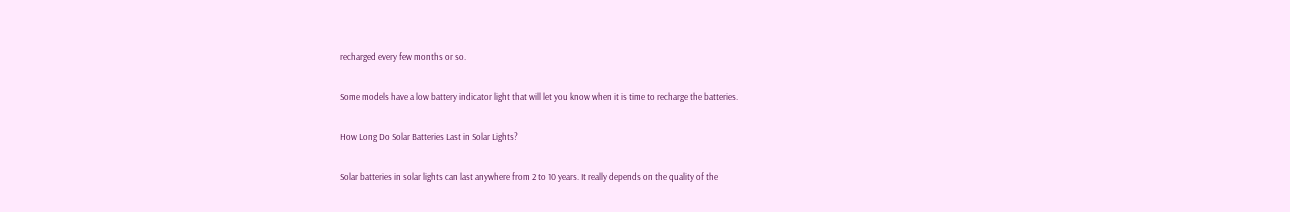recharged every few months or so.

Some models have a low battery indicator light that will let you know when it is time to recharge the batteries.

How Long Do Solar Batteries Last in Solar Lights?

Solar batteries in solar lights can last anywhere from 2 to 10 years. It really depends on the quality of the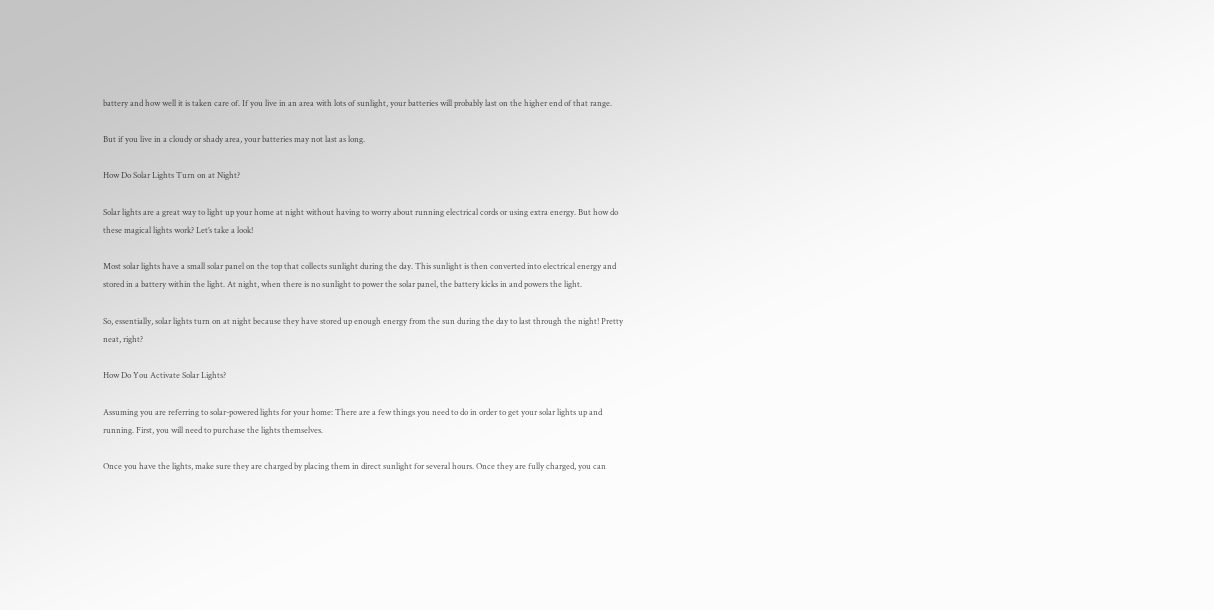battery and how well it is taken care of. If you live in an area with lots of sunlight, your batteries will probably last on the higher end of that range.

But if you live in a cloudy or shady area, your batteries may not last as long.

How Do Solar Lights Turn on at Night?

Solar lights are a great way to light up your home at night without having to worry about running electrical cords or using extra energy. But how do these magical lights work? Let’s take a look!

Most solar lights have a small solar panel on the top that collects sunlight during the day. This sunlight is then converted into electrical energy and stored in a battery within the light. At night, when there is no sunlight to power the solar panel, the battery kicks in and powers the light.

So, essentially, solar lights turn on at night because they have stored up enough energy from the sun during the day to last through the night! Pretty neat, right?

How Do You Activate Solar Lights?

Assuming you are referring to solar-powered lights for your home: There are a few things you need to do in order to get your solar lights up and running. First, you will need to purchase the lights themselves.

Once you have the lights, make sure they are charged by placing them in direct sunlight for several hours. Once they are fully charged, you can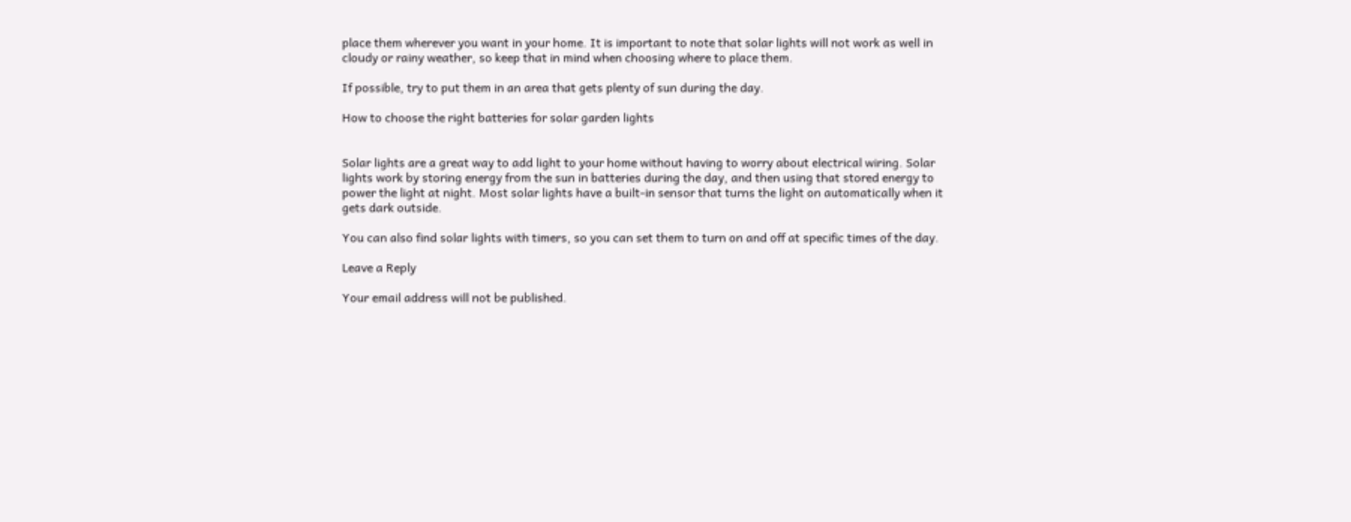place them wherever you want in your home. It is important to note that solar lights will not work as well in cloudy or rainy weather, so keep that in mind when choosing where to place them.

If possible, try to put them in an area that gets plenty of sun during the day.

How to choose the right batteries for solar garden lights


Solar lights are a great way to add light to your home without having to worry about electrical wiring. Solar lights work by storing energy from the sun in batteries during the day, and then using that stored energy to power the light at night. Most solar lights have a built-in sensor that turns the light on automatically when it gets dark outside.

You can also find solar lights with timers, so you can set them to turn on and off at specific times of the day.

Leave a Reply

Your email address will not be published.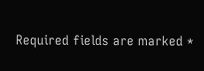Required fields are marked *